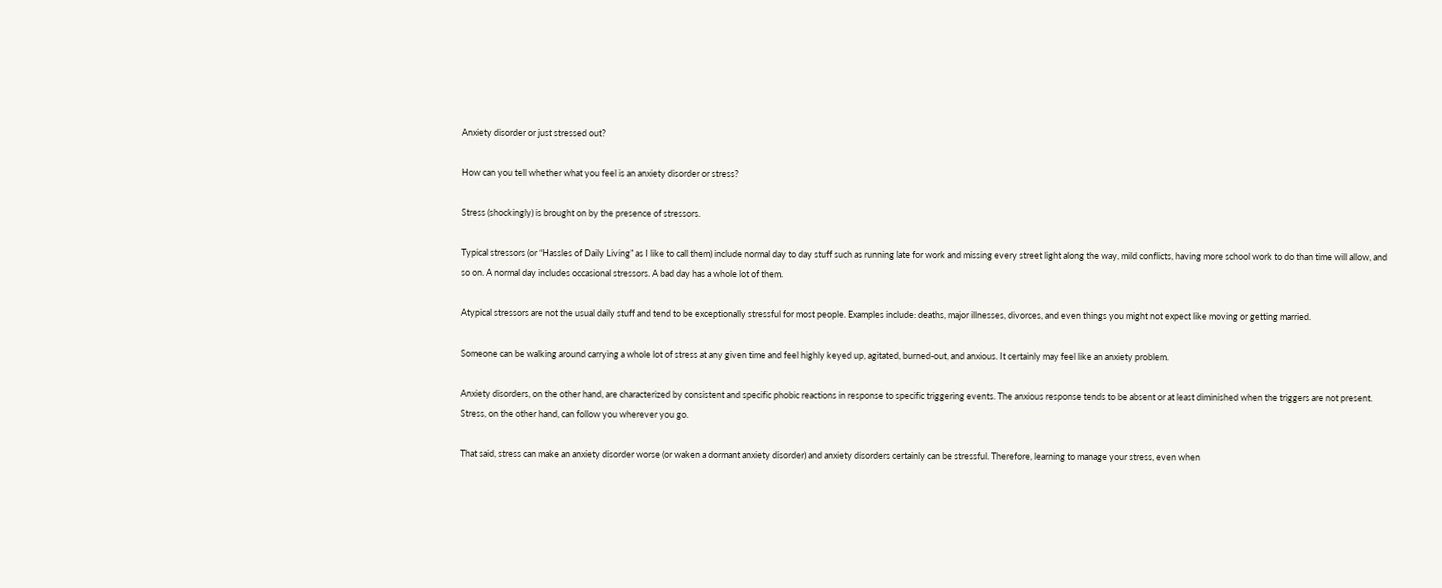Anxiety disorder or just stressed out?

How can you tell whether what you feel is an anxiety disorder or stress?

Stress (shockingly) is brought on by the presence of stressors.

Typical stressors (or “Hassles of Daily Living” as I like to call them) include normal day to day stuff such as running late for work and missing every street light along the way, mild conflicts, having more school work to do than time will allow, and so on. A normal day includes occasional stressors. A bad day has a whole lot of them.

Atypical stressors are not the usual daily stuff and tend to be exceptionally stressful for most people. Examples include: deaths, major illnesses, divorces, and even things you might not expect like moving or getting married.

Someone can be walking around carrying a whole lot of stress at any given time and feel highly keyed up, agitated, burned-out, and anxious. It certainly may feel like an anxiety problem.

Anxiety disorders, on the other hand, are characterized by consistent and specific phobic reactions in response to specific triggering events. The anxious response tends to be absent or at least diminished when the triggers are not present. Stress, on the other hand, can follow you wherever you go.

That said, stress can make an anxiety disorder worse (or waken a dormant anxiety disorder) and anxiety disorders certainly can be stressful. Therefore, learning to manage your stress, even when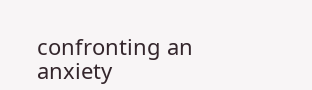confronting an anxiety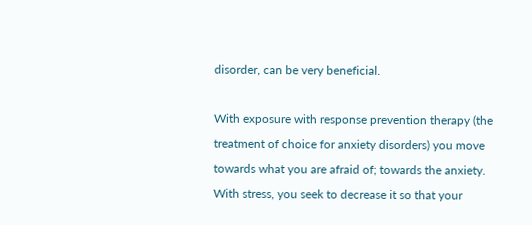disorder, can be very beneficial.

With exposure with response prevention therapy (the treatment of choice for anxiety disorders) you move towards what you are afraid of; towards the anxiety. With stress, you seek to decrease it so that your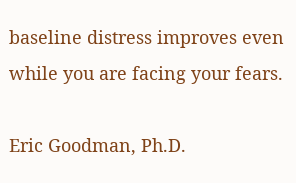baseline distress improves even while you are facing your fears.

Eric Goodman, Ph.D.